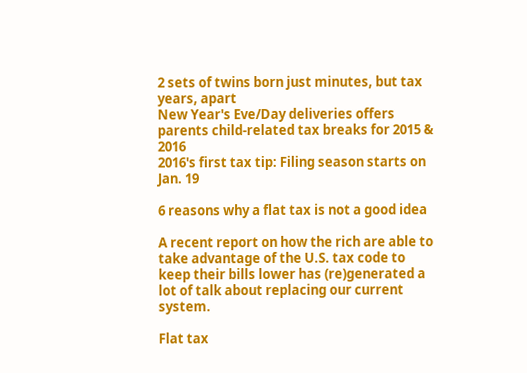2 sets of twins born just minutes, but tax years, apart
New Year's Eve/Day deliveries offers parents child-related tax breaks for 2015 & 2016
2016's first tax tip: Filing season starts on Jan. 19

6 reasons why a flat tax is not a good idea

A recent report on how the rich are able to take advantage of the U.S. tax code to keep their bills lower has (re)generated a lot of talk about replacing our current system.

Flat tax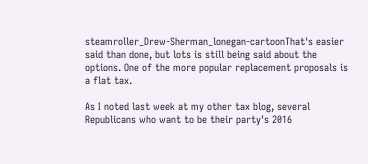steamroller_Drew-Sherman_lonegan-cartoonThat's easier said than done, but lots is still being said about the options. One of the more popular replacement proposals is a flat tax.

As I noted last week at my other tax blog, several Republicans who want to be their party's 2016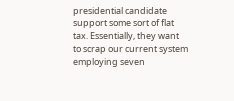presidential candidate support some sort of flat tax. Essentially, they want to scrap our current system employing seven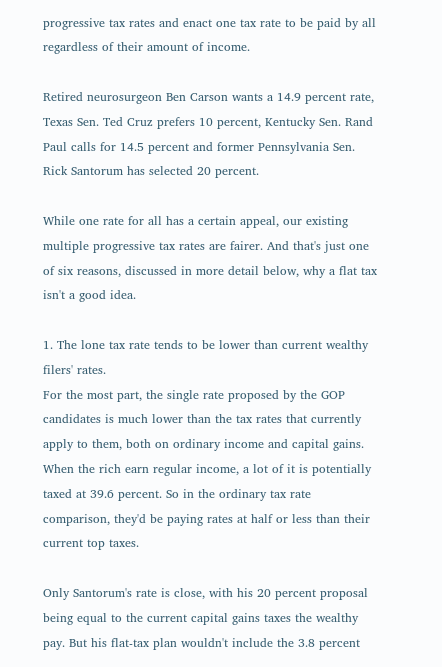progressive tax rates and enact one tax rate to be paid by all regardless of their amount of income.

Retired neurosurgeon Ben Carson wants a 14.9 percent rate, Texas Sen. Ted Cruz prefers 10 percent, Kentucky Sen. Rand Paul calls for 14.5 percent and former Pennsylvania Sen. Rick Santorum has selected 20 percent.

While one rate for all has a certain appeal, our existing multiple progressive tax rates are fairer. And that's just one of six reasons, discussed in more detail below, why a flat tax isn't a good idea.

1. The lone tax rate tends to be lower than current wealthy filers' rates.
For the most part, the single rate proposed by the GOP candidates is much lower than the tax rates that currently apply to them, both on ordinary income and capital gains. When the rich earn regular income, a lot of it is potentially taxed at 39.6 percent. So in the ordinary tax rate comparison, they'd be paying rates at half or less than their current top taxes.

Only Santorum's rate is close, with his 20 percent proposal being equal to the current capital gains taxes the wealthy pay. But his flat-tax plan wouldn't include the 3.8 percent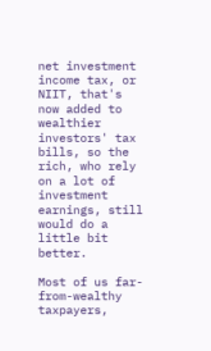net investment income tax, or NIIT, that's now added to wealthier investors' tax bills, so the rich, who rely on a lot of investment earnings, still would do a little bit better.

Most of us far-from-wealthy taxpayers,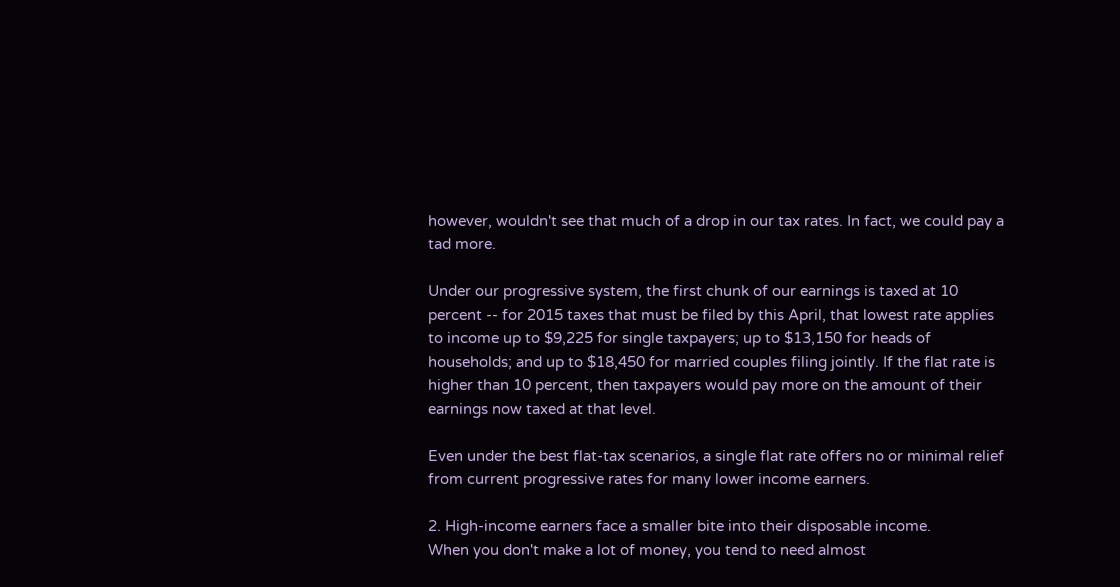however, wouldn't see that much of a drop in our tax rates. In fact, we could pay a tad more.

Under our progressive system, the first chunk of our earnings is taxed at 10 percent -- for 2015 taxes that must be filed by this April, that lowest rate applies to income up to $9,225 for single taxpayers; up to $13,150 for heads of households; and up to $18,450 for married couples filing jointly. If the flat rate is higher than 10 percent, then taxpayers would pay more on the amount of their earnings now taxed at that level.

Even under the best flat-tax scenarios, a single flat rate offers no or minimal relief from current progressive rates for many lower income earners.

2. High-income earners face a smaller bite into their disposable income.
When you don't make a lot of money, you tend to need almost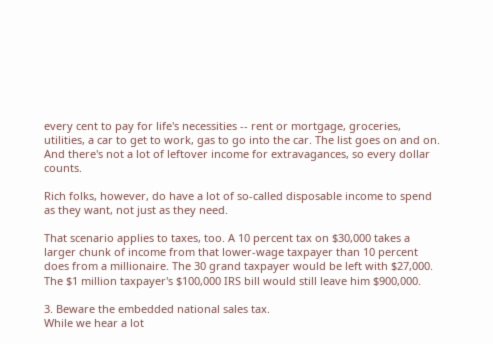every cent to pay for life's necessities -- rent or mortgage, groceries, utilities, a car to get to work, gas to go into the car. The list goes on and on. And there's not a lot of leftover income for extravagances, so every dollar counts.

Rich folks, however, do have a lot of so-called disposable income to spend as they want, not just as they need.

That scenario applies to taxes, too. A 10 percent tax on $30,000 takes a larger chunk of income from that lower-wage taxpayer than 10 percent does from a millionaire. The 30 grand taxpayer would be left with $27,000. The $1 million taxpayer's $100,000 IRS bill would still leave him $900,000.

3. Beware the embedded national sales tax.
While we hear a lot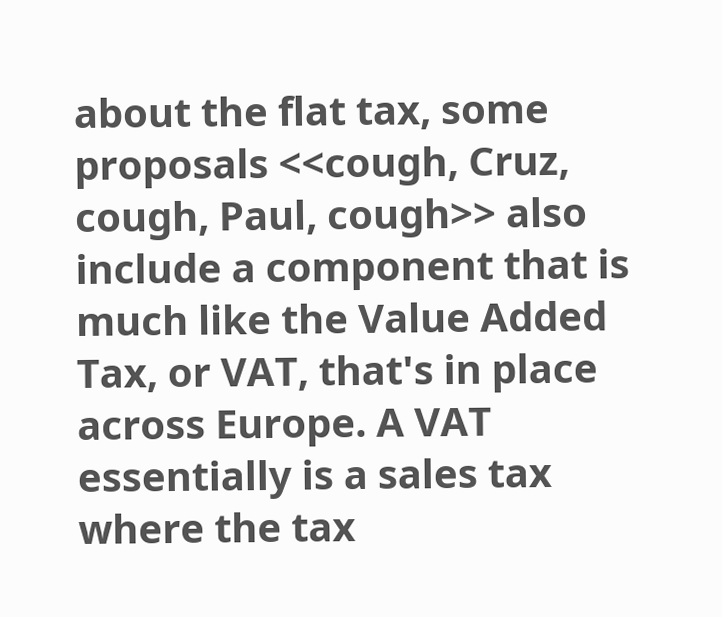about the flat tax, some proposals <<cough, Cruz, cough, Paul, cough>> also include a component that is much like the Value Added Tax, or VAT, that's in place across Europe. A VAT essentially is a sales tax where the tax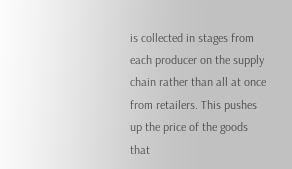is collected in stages from each producer on the supply chain rather than all at once from retailers. This pushes up the price of the goods that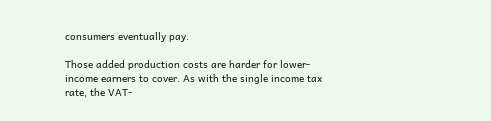consumers eventually pay.

Those added production costs are harder for lower-income earners to cover. As with the single income tax rate, the VAT-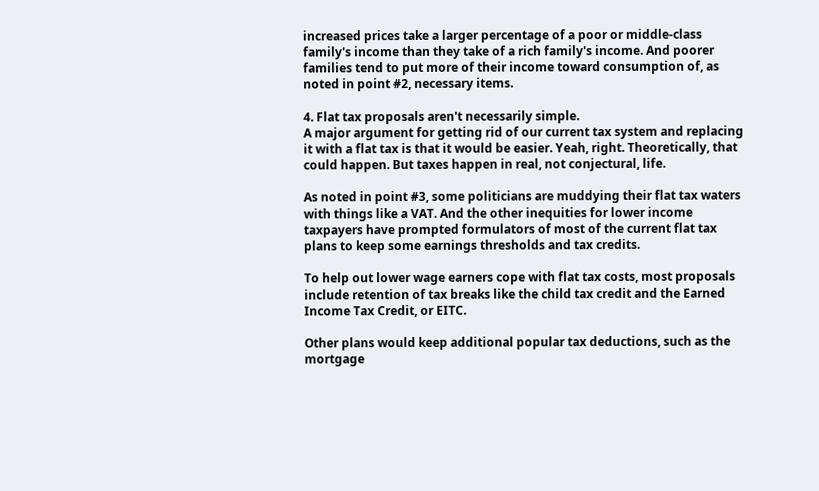increased prices take a larger percentage of a poor or middle-class family's income than they take of a rich family's income. And poorer families tend to put more of their income toward consumption of, as noted in point #2, necessary items.

4. Flat tax proposals aren't necessarily simple.
A major argument for getting rid of our current tax system and replacing it with a flat tax is that it would be easier. Yeah, right. Theoretically, that could happen. But taxes happen in real, not conjectural, life.

As noted in point #3, some politicians are muddying their flat tax waters with things like a VAT. And the other inequities for lower income taxpayers have prompted formulators of most of the current flat tax plans to keep some earnings thresholds and tax credits.

To help out lower wage earners cope with flat tax costs, most proposals include retention of tax breaks like the child tax credit and the Earned Income Tax Credit, or EITC.

Other plans would keep additional popular tax deductions, such as the mortgage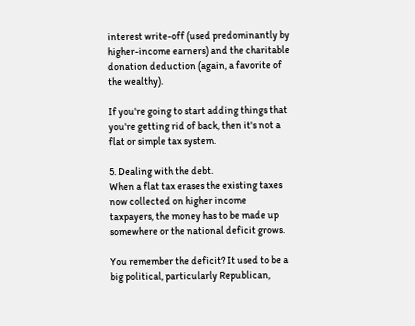interest write-off (used predominantly by higher-income earners) and the charitable donation deduction (again, a favorite of the wealthy).

If you're going to start adding things that you're getting rid of back, then it's not a flat or simple tax system.

5. Dealing with the debt.
When a flat tax erases the existing taxes now collected on higher income taxpayers, the money has to be made up somewhere or the national deficit grows.

You remember the deficit? It used to be a big political, particularly Republican,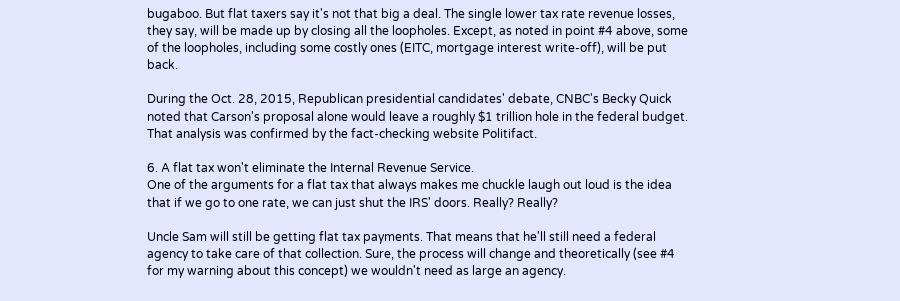bugaboo. But flat taxers say it's not that big a deal. The single lower tax rate revenue losses, they say, will be made up by closing all the loopholes. Except, as noted in point #4 above, some of the loopholes, including some costly ones (EITC, mortgage interest write-off), will be put back.

During the Oct. 28, 2015, Republican presidential candidates' debate, CNBC's Becky Quick noted that Carson's proposal alone would leave a roughly $1 trillion hole in the federal budget. That analysis was confirmed by the fact-checking website Politifact.

6. A flat tax won't eliminate the Internal Revenue Service.
One of the arguments for a flat tax that always makes me chuckle laugh out loud is the idea that if we go to one rate, we can just shut the IRS' doors. Really? Really?

Uncle Sam will still be getting flat tax payments. That means that he'll still need a federal agency to take care of that collection. Sure, the process will change and theoretically (see #4 for my warning about this concept) we wouldn't need as large an agency.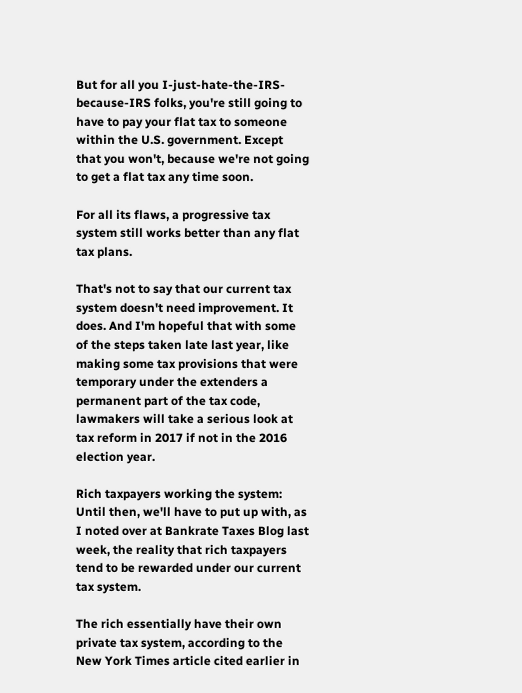But for all you I-just-hate-the-IRS-because-IRS folks, you're still going to have to pay your flat tax to someone within the U.S. government. Except that you won't, because we're not going to get a flat tax any time soon.

For all its flaws, a progressive tax system still works better than any flat tax plans.

That's not to say that our current tax system doesn't need improvement. It does. And I'm hopeful that with some of the steps taken late last year, like making some tax provisions that were temporary under the extenders a permanent part of the tax code, lawmakers will take a serious look at tax reform in 2017 if not in the 2016 election year.

Rich taxpayers working the system: Until then, we'll have to put up with, as I noted over at Bankrate Taxes Blog last week, the reality that rich taxpayers tend to be rewarded under our current tax system.

The rich essentially have their own private tax system, according to the New York Times article cited earlier in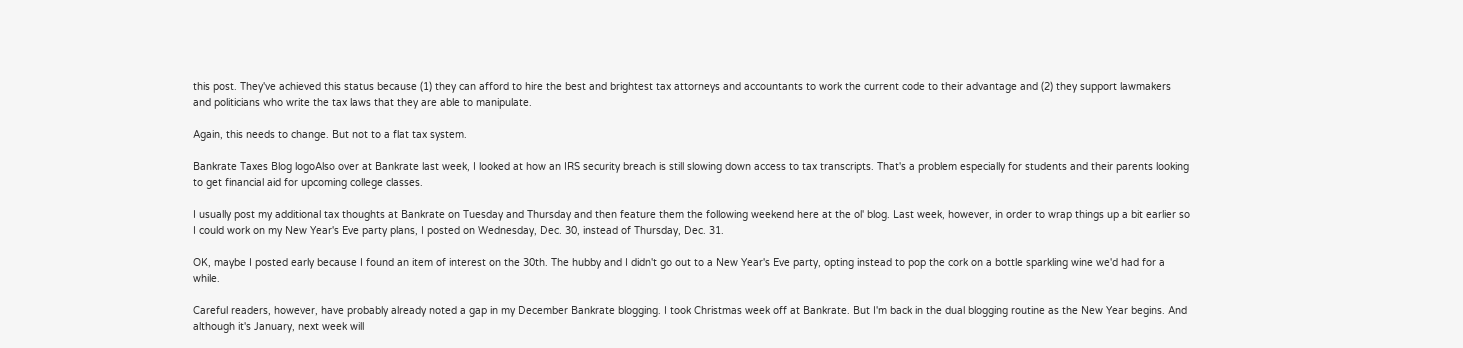this post. They've achieved this status because (1) they can afford to hire the best and brightest tax attorneys and accountants to work the current code to their advantage and (2) they support lawmakers and politicians who write the tax laws that they are able to manipulate.

Again, this needs to change. But not to a flat tax system.

Bankrate Taxes Blog logoAlso over at Bankrate last week, I looked at how an IRS security breach is still slowing down access to tax transcripts. That's a problem especially for students and their parents looking to get financial aid for upcoming college classes.

I usually post my additional tax thoughts at Bankrate on Tuesday and Thursday and then feature them the following weekend here at the ol' blog. Last week, however, in order to wrap things up a bit earlier so I could work on my New Year's Eve party plans, I posted on Wednesday, Dec. 30, instead of Thursday, Dec. 31.

OK, maybe I posted early because I found an item of interest on the 30th. The hubby and I didn't go out to a New Year's Eve party, opting instead to pop the cork on a bottle sparkling wine we'd had for a while.

Careful readers, however, have probably already noted a gap in my December Bankrate blogging. I took Christmas week off at Bankrate. But I'm back in the dual blogging routine as the New Year begins. And although it's January, next week will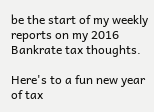be the start of my weekly reports on my 2016 Bankrate tax thoughts.

Here's to a fun new year of tax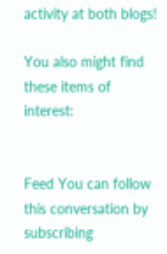activity at both blogs!

You also might find these items of interest:


Feed You can follow this conversation by subscribing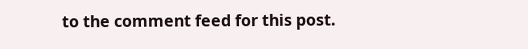to the comment feed for this post.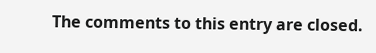The comments to this entry are closed.